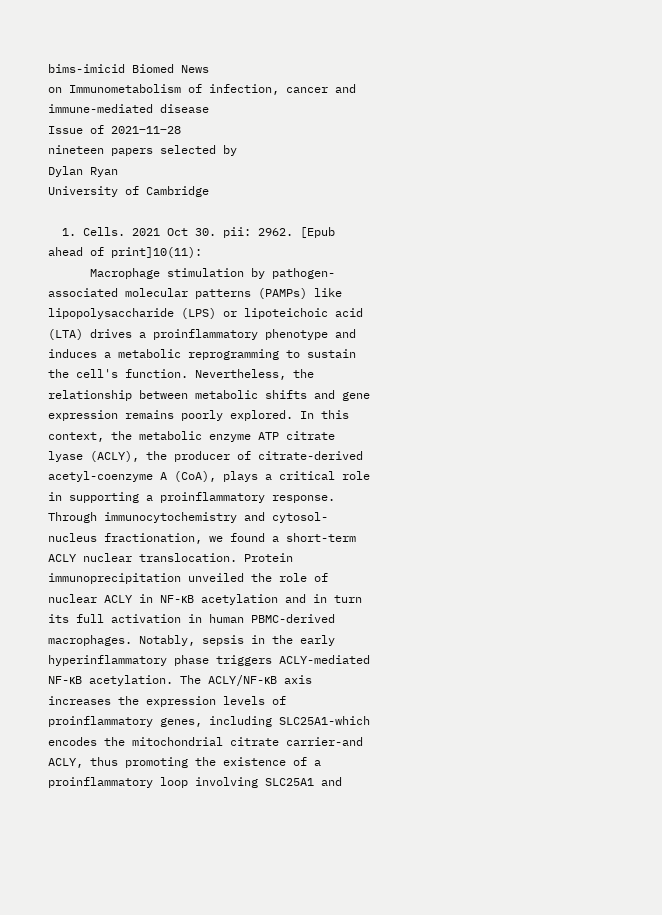bims-imicid Biomed News
on Immunometabolism of infection, cancer and immune-mediated disease
Issue of 2021‒11‒28
nineteen papers selected by
Dylan Ryan
University of Cambridge

  1. Cells. 2021 Oct 30. pii: 2962. [Epub ahead of print]10(11):
      Macrophage stimulation by pathogen-associated molecular patterns (PAMPs) like lipopolysaccharide (LPS) or lipoteichoic acid (LTA) drives a proinflammatory phenotype and induces a metabolic reprogramming to sustain the cell's function. Nevertheless, the relationship between metabolic shifts and gene expression remains poorly explored. In this context, the metabolic enzyme ATP citrate lyase (ACLY), the producer of citrate-derived acetyl-coenzyme A (CoA), plays a critical role in supporting a proinflammatory response. Through immunocytochemistry and cytosol-nucleus fractionation, we found a short-term ACLY nuclear translocation. Protein immunoprecipitation unveiled the role of nuclear ACLY in NF-κB acetylation and in turn its full activation in human PBMC-derived macrophages. Notably, sepsis in the early hyperinflammatory phase triggers ACLY-mediated NF-κB acetylation. The ACLY/NF-κB axis increases the expression levels of proinflammatory genes, including SLC25A1-which encodes the mitochondrial citrate carrier-and ACLY, thus promoting the existence of a proinflammatory loop involving SLC25A1 and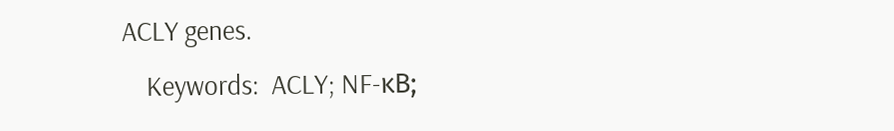ACLY genes.
    Keywords:  ACLY; NF-κB;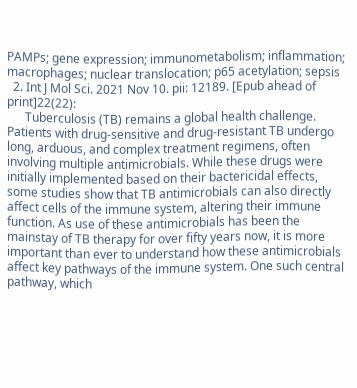PAMPs; gene expression; immunometabolism; inflammation; macrophages; nuclear translocation; p65 acetylation; sepsis
  2. Int J Mol Sci. 2021 Nov 10. pii: 12189. [Epub ahead of print]22(22):
      Tuberculosis (TB) remains a global health challenge. Patients with drug-sensitive and drug-resistant TB undergo long, arduous, and complex treatment regimens, often involving multiple antimicrobials. While these drugs were initially implemented based on their bactericidal effects, some studies show that TB antimicrobials can also directly affect cells of the immune system, altering their immune function. As use of these antimicrobials has been the mainstay of TB therapy for over fifty years now, it is more important than ever to understand how these antimicrobials affect key pathways of the immune system. One such central pathway, which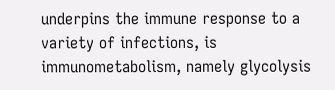underpins the immune response to a variety of infections, is immunometabolism, namely glycolysis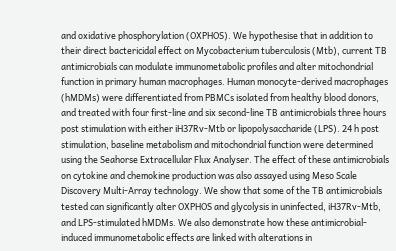and oxidative phosphorylation (OXPHOS). We hypothesise that in addition to their direct bactericidal effect on Mycobacterium tuberculosis (Mtb), current TB antimicrobials can modulate immunometabolic profiles and alter mitochondrial function in primary human macrophages. Human monocyte-derived macrophages (hMDMs) were differentiated from PBMCs isolated from healthy blood donors, and treated with four first-line and six second-line TB antimicrobials three hours post stimulation with either iH37Rv-Mtb or lipopolysaccharide (LPS). 24 h post stimulation, baseline metabolism and mitochondrial function were determined using the Seahorse Extracellular Flux Analyser. The effect of these antimicrobials on cytokine and chemokine production was also assayed using Meso Scale Discovery Multi-Array technology. We show that some of the TB antimicrobials tested can significantly alter OXPHOS and glycolysis in uninfected, iH37Rv-Mtb, and LPS-stimulated hMDMs. We also demonstrate how these antimicrobial-induced immunometabolic effects are linked with alterations in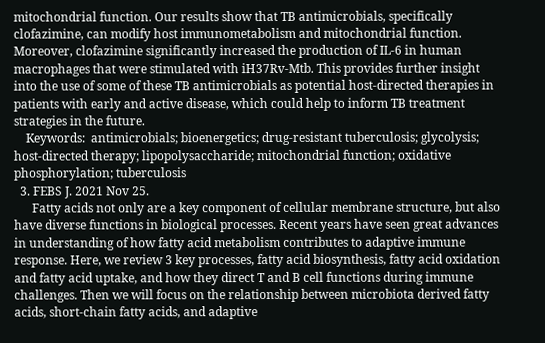mitochondrial function. Our results show that TB antimicrobials, specifically clofazimine, can modify host immunometabolism and mitochondrial function. Moreover, clofazimine significantly increased the production of IL-6 in human macrophages that were stimulated with iH37Rv-Mtb. This provides further insight into the use of some of these TB antimicrobials as potential host-directed therapies in patients with early and active disease, which could help to inform TB treatment strategies in the future.
    Keywords:  antimicrobials; bioenergetics; drug-resistant tuberculosis; glycolysis; host-directed therapy; lipopolysaccharide; mitochondrial function; oxidative phosphorylation; tuberculosis
  3. FEBS J. 2021 Nov 25.
      Fatty acids not only are a key component of cellular membrane structure, but also have diverse functions in biological processes. Recent years have seen great advances in understanding of how fatty acid metabolism contributes to adaptive immune response. Here, we review 3 key processes, fatty acid biosynthesis, fatty acid oxidation and fatty acid uptake, and how they direct T and B cell functions during immune challenges. Then we will focus on the relationship between microbiota derived fatty acids, short-chain fatty acids, and adaptive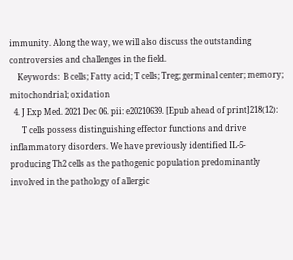immunity. Along the way, we will also discuss the outstanding controversies and challenges in the field.
    Keywords:  B cells; Fatty acid; T cells; Treg; germinal center; memory; mitochondrial; oxidation
  4. J Exp Med. 2021 Dec 06. pii: e20210639. [Epub ahead of print]218(12):
      T cells possess distinguishing effector functions and drive inflammatory disorders. We have previously identified IL-5-producing Th2 cells as the pathogenic population predominantly involved in the pathology of allergic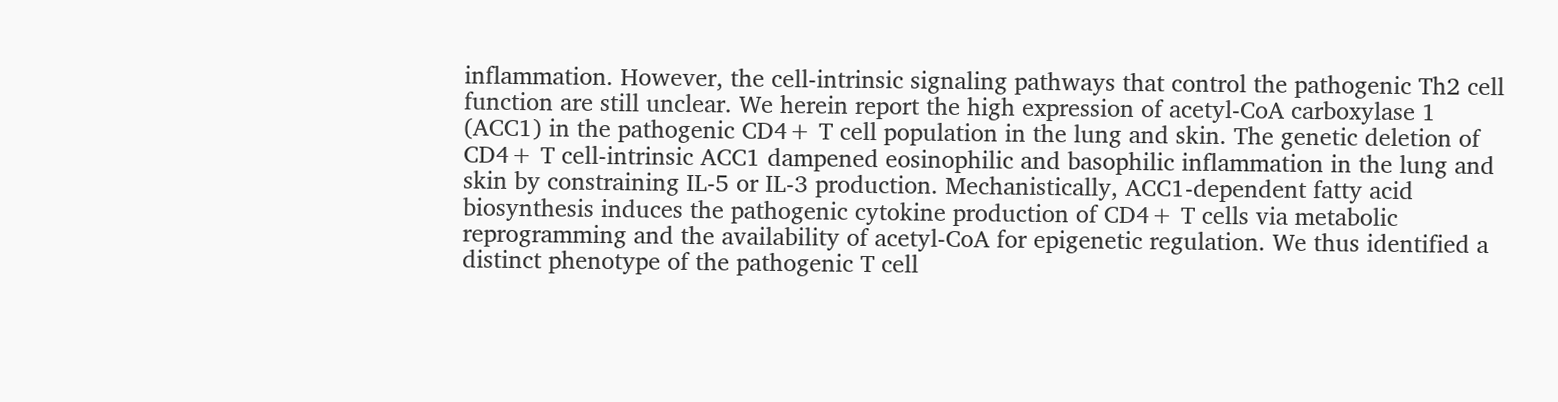inflammation. However, the cell-intrinsic signaling pathways that control the pathogenic Th2 cell function are still unclear. We herein report the high expression of acetyl-CoA carboxylase 1 (ACC1) in the pathogenic CD4+ T cell population in the lung and skin. The genetic deletion of CD4+ T cell-intrinsic ACC1 dampened eosinophilic and basophilic inflammation in the lung and skin by constraining IL-5 or IL-3 production. Mechanistically, ACC1-dependent fatty acid biosynthesis induces the pathogenic cytokine production of CD4+ T cells via metabolic reprogramming and the availability of acetyl-CoA for epigenetic regulation. We thus identified a distinct phenotype of the pathogenic T cell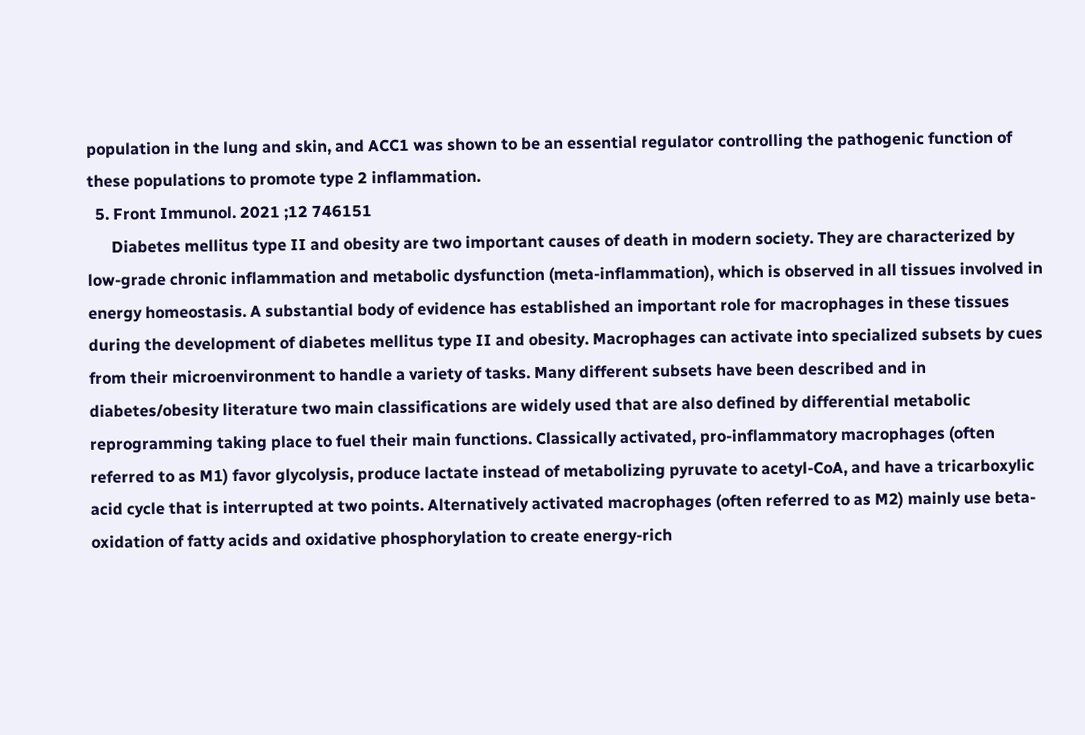population in the lung and skin, and ACC1 was shown to be an essential regulator controlling the pathogenic function of these populations to promote type 2 inflammation.
  5. Front Immunol. 2021 ;12 746151
      Diabetes mellitus type II and obesity are two important causes of death in modern society. They are characterized by low-grade chronic inflammation and metabolic dysfunction (meta-inflammation), which is observed in all tissues involved in energy homeostasis. A substantial body of evidence has established an important role for macrophages in these tissues during the development of diabetes mellitus type II and obesity. Macrophages can activate into specialized subsets by cues from their microenvironment to handle a variety of tasks. Many different subsets have been described and in diabetes/obesity literature two main classifications are widely used that are also defined by differential metabolic reprogramming taking place to fuel their main functions. Classically activated, pro-inflammatory macrophages (often referred to as M1) favor glycolysis, produce lactate instead of metabolizing pyruvate to acetyl-CoA, and have a tricarboxylic acid cycle that is interrupted at two points. Alternatively activated macrophages (often referred to as M2) mainly use beta-oxidation of fatty acids and oxidative phosphorylation to create energy-rich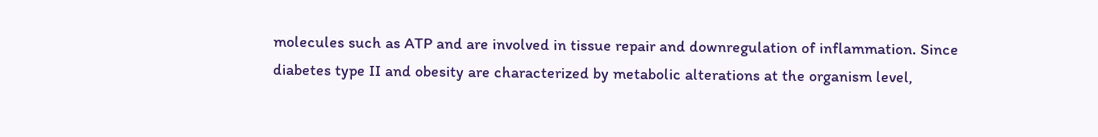molecules such as ATP and are involved in tissue repair and downregulation of inflammation. Since diabetes type II and obesity are characterized by metabolic alterations at the organism level,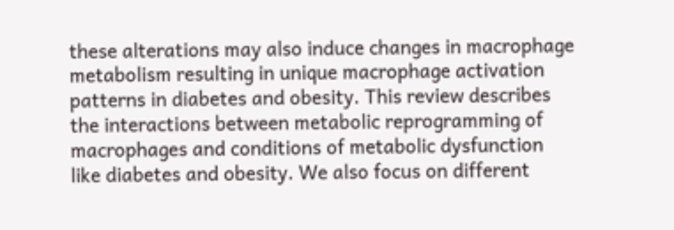these alterations may also induce changes in macrophage metabolism resulting in unique macrophage activation patterns in diabetes and obesity. This review describes the interactions between metabolic reprogramming of macrophages and conditions of metabolic dysfunction like diabetes and obesity. We also focus on different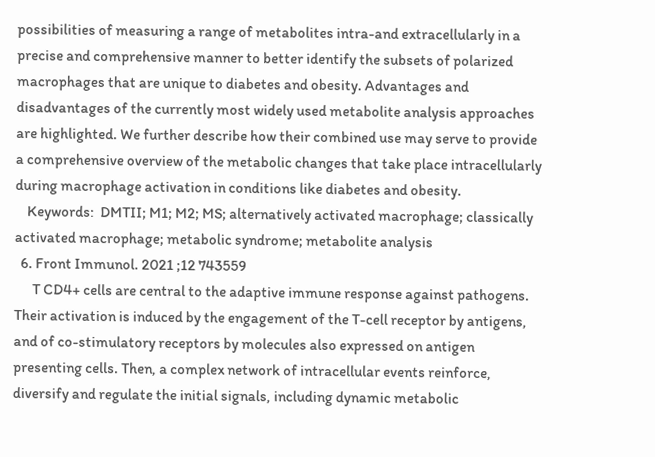possibilities of measuring a range of metabolites intra-and extracellularly in a precise and comprehensive manner to better identify the subsets of polarized macrophages that are unique to diabetes and obesity. Advantages and disadvantages of the currently most widely used metabolite analysis approaches are highlighted. We further describe how their combined use may serve to provide a comprehensive overview of the metabolic changes that take place intracellularly during macrophage activation in conditions like diabetes and obesity.
    Keywords:  DMTII; M1; M2; MS; alternatively activated macrophage; classically activated macrophage; metabolic syndrome; metabolite analysis
  6. Front Immunol. 2021 ;12 743559
      T CD4+ cells are central to the adaptive immune response against pathogens. Their activation is induced by the engagement of the T-cell receptor by antigens, and of co-stimulatory receptors by molecules also expressed on antigen presenting cells. Then, a complex network of intracellular events reinforce, diversify and regulate the initial signals, including dynamic metabolic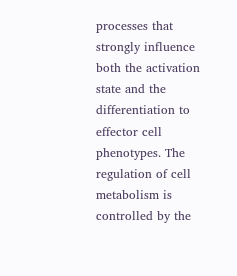processes that strongly influence both the activation state and the differentiation to effector cell phenotypes. The regulation of cell metabolism is controlled by the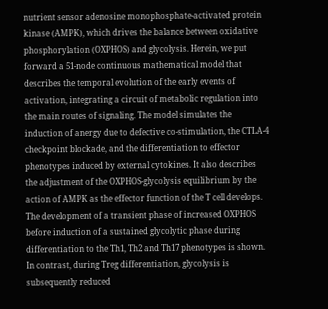nutrient sensor adenosine monophosphate-activated protein kinase (AMPK), which drives the balance between oxidative phosphorylation (OXPHOS) and glycolysis. Herein, we put forward a 51-node continuous mathematical model that describes the temporal evolution of the early events of activation, integrating a circuit of metabolic regulation into the main routes of signaling. The model simulates the induction of anergy due to defective co-stimulation, the CTLA-4 checkpoint blockade, and the differentiation to effector phenotypes induced by external cytokines. It also describes the adjustment of the OXPHOS-glycolysis equilibrium by the action of AMPK as the effector function of the T cell develops. The development of a transient phase of increased OXPHOS before induction of a sustained glycolytic phase during differentiation to the Th1, Th2 and Th17 phenotypes is shown. In contrast, during Treg differentiation, glycolysis is subsequently reduced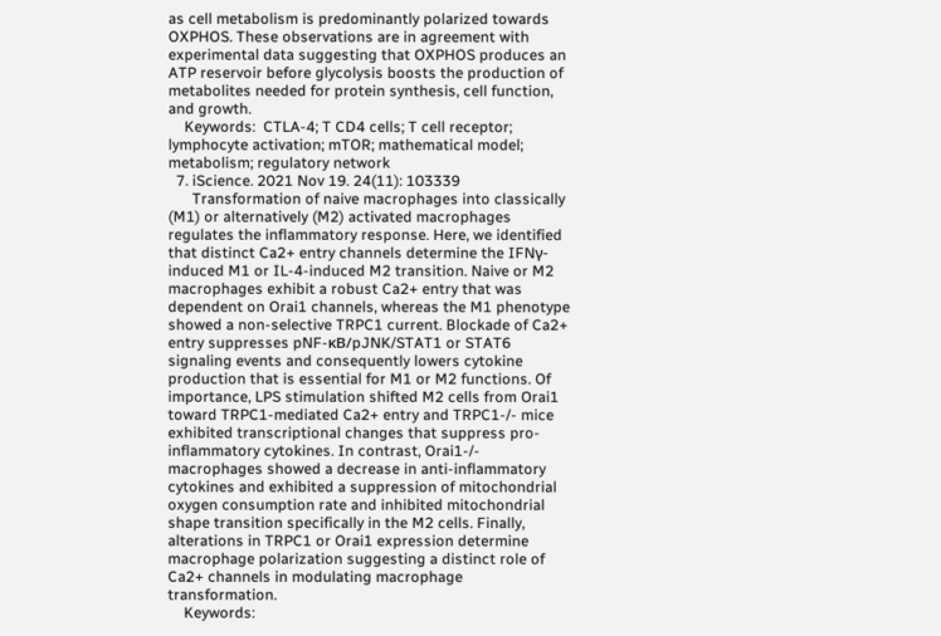as cell metabolism is predominantly polarized towards OXPHOS. These observations are in agreement with experimental data suggesting that OXPHOS produces an ATP reservoir before glycolysis boosts the production of metabolites needed for protein synthesis, cell function, and growth.
    Keywords:  CTLA-4; T CD4 cells; T cell receptor; lymphocyte activation; mTOR; mathematical model; metabolism; regulatory network
  7. iScience. 2021 Nov 19. 24(11): 103339
      Transformation of naive macrophages into classically (M1) or alternatively (M2) activated macrophages regulates the inflammatory response. Here, we identified that distinct Ca2+ entry channels determine the IFNγ-induced M1 or IL-4-induced M2 transition. Naive or M2 macrophages exhibit a robust Ca2+ entry that was dependent on Orai1 channels, whereas the M1 phenotype showed a non-selective TRPC1 current. Blockade of Ca2+ entry suppresses pNF-κB/pJNK/STAT1 or STAT6 signaling events and consequently lowers cytokine production that is essential for M1 or M2 functions. Of importance, LPS stimulation shifted M2 cells from Orai1 toward TRPC1-mediated Ca2+ entry and TRPC1-/- mice exhibited transcriptional changes that suppress pro-inflammatory cytokines. In contrast, Orai1-/- macrophages showed a decrease in anti-inflammatory cytokines and exhibited a suppression of mitochondrial oxygen consumption rate and inhibited mitochondrial shape transition specifically in the M2 cells. Finally, alterations in TRPC1 or Orai1 expression determine macrophage polarization suggesting a distinct role of Ca2+ channels in modulating macrophage transformation.
    Keywords: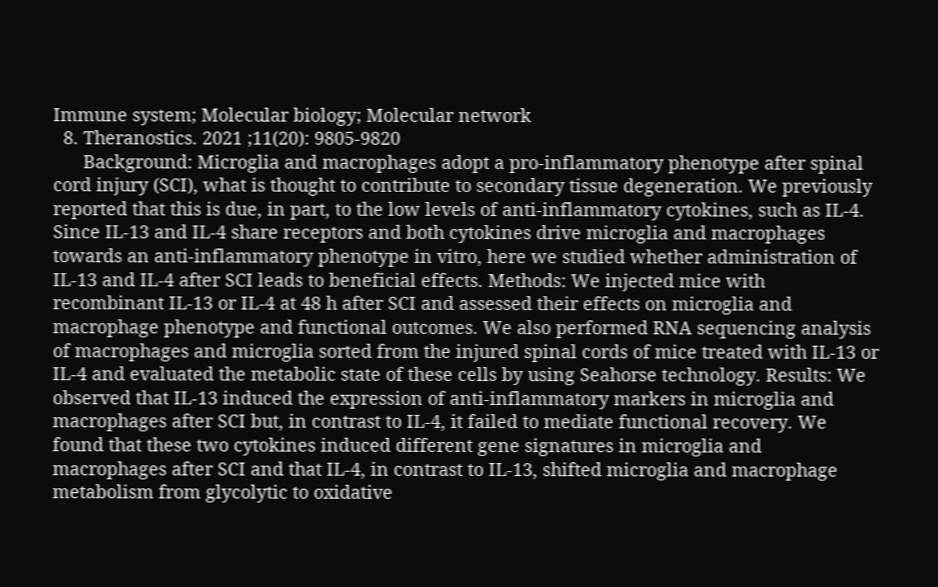Immune system; Molecular biology; Molecular network
  8. Theranostics. 2021 ;11(20): 9805-9820
      Background: Microglia and macrophages adopt a pro-inflammatory phenotype after spinal cord injury (SCI), what is thought to contribute to secondary tissue degeneration. We previously reported that this is due, in part, to the low levels of anti-inflammatory cytokines, such as IL-4. Since IL-13 and IL-4 share receptors and both cytokines drive microglia and macrophages towards an anti-inflammatory phenotype in vitro, here we studied whether administration of IL-13 and IL-4 after SCI leads to beneficial effects. Methods: We injected mice with recombinant IL-13 or IL-4 at 48 h after SCI and assessed their effects on microglia and macrophage phenotype and functional outcomes. We also performed RNA sequencing analysis of macrophages and microglia sorted from the injured spinal cords of mice treated with IL-13 or IL-4 and evaluated the metabolic state of these cells by using Seahorse technology. Results: We observed that IL-13 induced the expression of anti-inflammatory markers in microglia and macrophages after SCI but, in contrast to IL-4, it failed to mediate functional recovery. We found that these two cytokines induced different gene signatures in microglia and macrophages after SCI and that IL-4, in contrast to IL-13, shifted microglia and macrophage metabolism from glycolytic to oxidative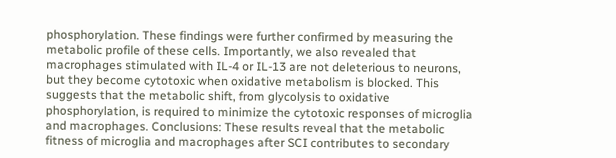phosphorylation. These findings were further confirmed by measuring the metabolic profile of these cells. Importantly, we also revealed that macrophages stimulated with IL-4 or IL-13 are not deleterious to neurons, but they become cytotoxic when oxidative metabolism is blocked. This suggests that the metabolic shift, from glycolysis to oxidative phosphorylation, is required to minimize the cytotoxic responses of microglia and macrophages. Conclusions: These results reveal that the metabolic fitness of microglia and macrophages after SCI contributes to secondary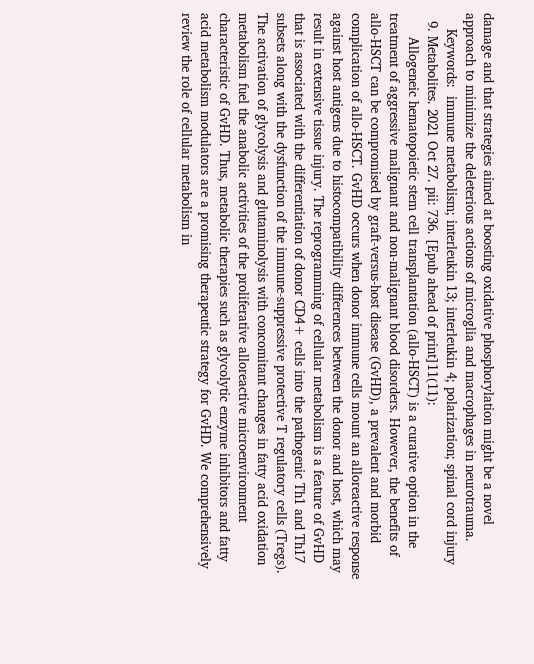damage and that strategies aimed at boosting oxidative phosphorylation might be a novel approach to minimize the deleterious actions of microglia and macrophages in neurotrauma.
    Keywords:  immune metabolism; interleukin 13; interleukin 4; polarization; spinal cord injury
  9. Metabolites. 2021 Oct 27. pii: 736. [Epub ahead of print]11(11):
      Allogeneic hematopoietic stem cell transplantation (allo-HSCT) is a curative option in the treatment of aggressive malignant and non-malignant blood disorders. However, the benefits of allo-HSCT can be compromised by graft-versus-host disease (GvHD), a prevalent and morbid complication of allo-HSCT. GvHD occurs when donor immune cells mount an alloreactive response against host antigens due to histocompatibility differences between the donor and host, which may result in extensive tissue injury. The reprogramming of cellular metabolism is a feature of GvHD that is associated with the differentiation of donor CD4+ cells into the pathogenic Th1 and Th17 subsets along with the dysfunction of the immune-suppressive protective T regulatory cells (Tregs). The activation of glycolysis and glutaminolysis with concomitant changes in fatty acid oxidation metabolism fuel the anabolic activities of the proliferative alloreactive microenvironment characteristic of GvHD. Thus, metabolic therapies such as glycolytic enzyme inhibitors and fatty acid metabolism modulators are a promising therapeutic strategy for GvHD. We comprehensively review the role of cellular metabolism in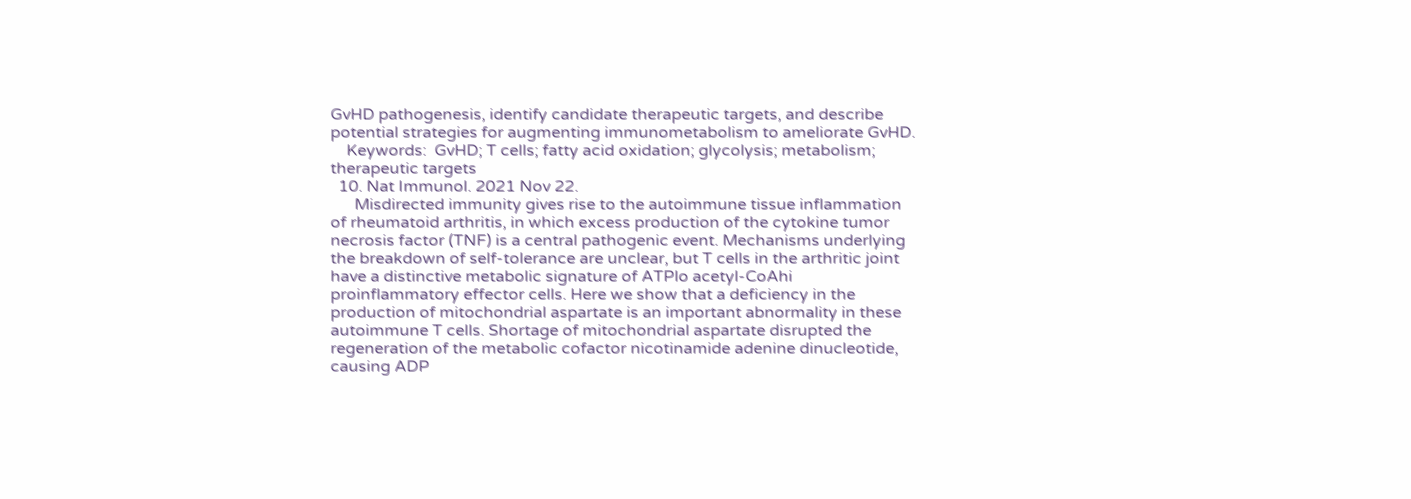GvHD pathogenesis, identify candidate therapeutic targets, and describe potential strategies for augmenting immunometabolism to ameliorate GvHD.
    Keywords:  GvHD; T cells; fatty acid oxidation; glycolysis; metabolism; therapeutic targets
  10. Nat Immunol. 2021 Nov 22.
      Misdirected immunity gives rise to the autoimmune tissue inflammation of rheumatoid arthritis, in which excess production of the cytokine tumor necrosis factor (TNF) is a central pathogenic event. Mechanisms underlying the breakdown of self-tolerance are unclear, but T cells in the arthritic joint have a distinctive metabolic signature of ATPlo acetyl-CoAhi proinflammatory effector cells. Here we show that a deficiency in the production of mitochondrial aspartate is an important abnormality in these autoimmune T cells. Shortage of mitochondrial aspartate disrupted the regeneration of the metabolic cofactor nicotinamide adenine dinucleotide, causing ADP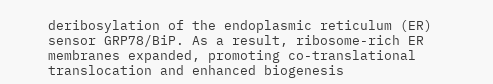deribosylation of the endoplasmic reticulum (ER) sensor GRP78/BiP. As a result, ribosome-rich ER membranes expanded, promoting co-translational translocation and enhanced biogenesis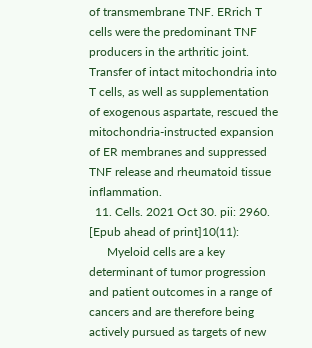of transmembrane TNF. ERrich T cells were the predominant TNF producers in the arthritic joint. Transfer of intact mitochondria into T cells, as well as supplementation of exogenous aspartate, rescued the mitochondria-instructed expansion of ER membranes and suppressed TNF release and rheumatoid tissue inflammation.
  11. Cells. 2021 Oct 30. pii: 2960. [Epub ahead of print]10(11):
      Myeloid cells are a key determinant of tumor progression and patient outcomes in a range of cancers and are therefore being actively pursued as targets of new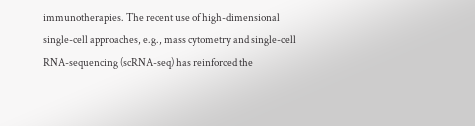immunotherapies. The recent use of high-dimensional single-cell approaches, e.g., mass cytometry and single-cell RNA-sequencing (scRNA-seq) has reinforced the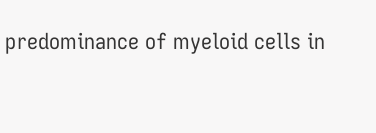predominance of myeloid cells in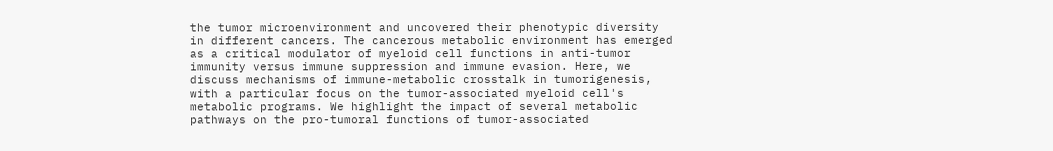the tumor microenvironment and uncovered their phenotypic diversity in different cancers. The cancerous metabolic environment has emerged as a critical modulator of myeloid cell functions in anti-tumor immunity versus immune suppression and immune evasion. Here, we discuss mechanisms of immune-metabolic crosstalk in tumorigenesis, with a particular focus on the tumor-associated myeloid cell's metabolic programs. We highlight the impact of several metabolic pathways on the pro-tumoral functions of tumor-associated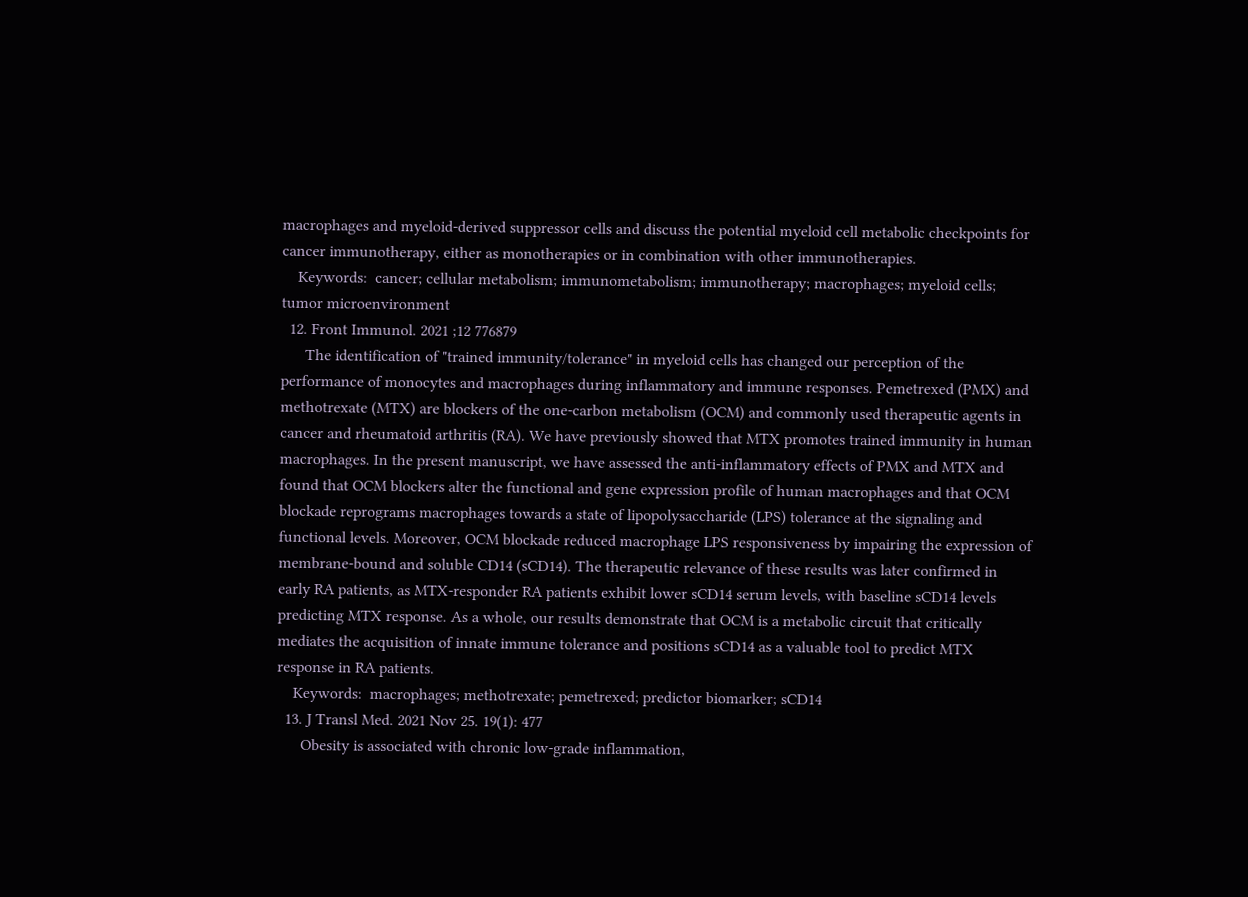macrophages and myeloid-derived suppressor cells and discuss the potential myeloid cell metabolic checkpoints for cancer immunotherapy, either as monotherapies or in combination with other immunotherapies.
    Keywords:  cancer; cellular metabolism; immunometabolism; immunotherapy; macrophages; myeloid cells; tumor microenvironment
  12. Front Immunol. 2021 ;12 776879
      The identification of "trained immunity/tolerance" in myeloid cells has changed our perception of the performance of monocytes and macrophages during inflammatory and immune responses. Pemetrexed (PMX) and methotrexate (MTX) are blockers of the one-carbon metabolism (OCM) and commonly used therapeutic agents in cancer and rheumatoid arthritis (RA). We have previously showed that MTX promotes trained immunity in human macrophages. In the present manuscript, we have assessed the anti-inflammatory effects of PMX and MTX and found that OCM blockers alter the functional and gene expression profile of human macrophages and that OCM blockade reprograms macrophages towards a state of lipopolysaccharide (LPS) tolerance at the signaling and functional levels. Moreover, OCM blockade reduced macrophage LPS responsiveness by impairing the expression of membrane-bound and soluble CD14 (sCD14). The therapeutic relevance of these results was later confirmed in early RA patients, as MTX-responder RA patients exhibit lower sCD14 serum levels, with baseline sCD14 levels predicting MTX response. As a whole, our results demonstrate that OCM is a metabolic circuit that critically mediates the acquisition of innate immune tolerance and positions sCD14 as a valuable tool to predict MTX response in RA patients.
    Keywords:  macrophages; methotrexate; pemetrexed; predictor biomarker; sCD14
  13. J Transl Med. 2021 Nov 25. 19(1): 477
      Obesity is associated with chronic low-grade inflammation,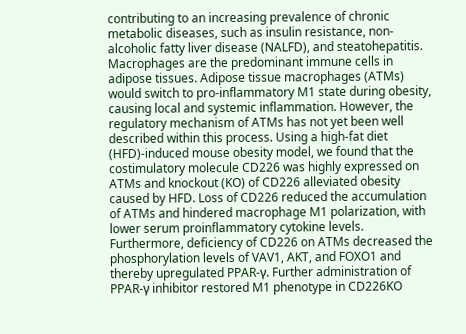contributing to an increasing prevalence of chronic metabolic diseases, such as insulin resistance, non-alcoholic fatty liver disease (NALFD), and steatohepatitis. Macrophages are the predominant immune cells in adipose tissues. Adipose tissue macrophages (ATMs) would switch to pro-inflammatory M1 state during obesity, causing local and systemic inflammation. However, the regulatory mechanism of ATMs has not yet been well described within this process. Using a high-fat diet (HFD)-induced mouse obesity model, we found that the costimulatory molecule CD226 was highly expressed on ATMs and knockout (KO) of CD226 alleviated obesity caused by HFD. Loss of CD226 reduced the accumulation of ATMs and hindered macrophage M1 polarization, with lower serum proinflammatory cytokine levels. Furthermore, deficiency of CD226 on ATMs decreased the phosphorylation levels of VAV1, AKT, and FOXO1 and thereby upregulated PPAR-γ. Further administration of PPAR-γ inhibitor restored M1 phenotype in CD226KO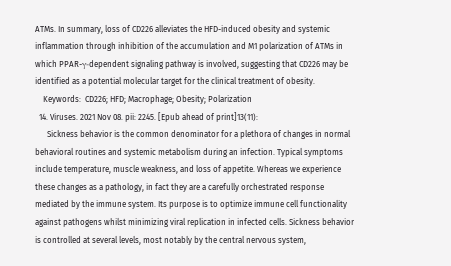ATMs. In summary, loss of CD226 alleviates the HFD-induced obesity and systemic inflammation through inhibition of the accumulation and M1 polarization of ATMs in which PPAR-γ-dependent signaling pathway is involved, suggesting that CD226 may be identified as a potential molecular target for the clinical treatment of obesity.
    Keywords:  CD226; HFD; Macrophage; Obesity; Polarization
  14. Viruses. 2021 Nov 08. pii: 2245. [Epub ahead of print]13(11):
      Sickness behavior is the common denominator for a plethora of changes in normal behavioral routines and systemic metabolism during an infection. Typical symptoms include temperature, muscle weakness, and loss of appetite. Whereas we experience these changes as a pathology, in fact they are a carefully orchestrated response mediated by the immune system. Its purpose is to optimize immune cell functionality against pathogens whilst minimizing viral replication in infected cells. Sickness behavior is controlled at several levels, most notably by the central nervous system,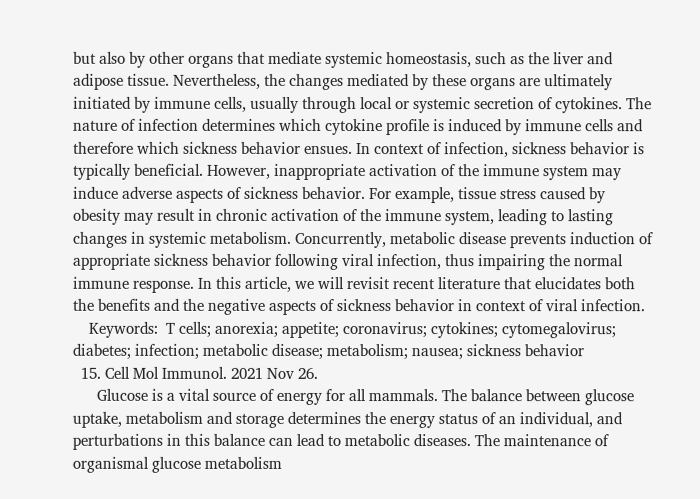but also by other organs that mediate systemic homeostasis, such as the liver and adipose tissue. Nevertheless, the changes mediated by these organs are ultimately initiated by immune cells, usually through local or systemic secretion of cytokines. The nature of infection determines which cytokine profile is induced by immune cells and therefore which sickness behavior ensues. In context of infection, sickness behavior is typically beneficial. However, inappropriate activation of the immune system may induce adverse aspects of sickness behavior. For example, tissue stress caused by obesity may result in chronic activation of the immune system, leading to lasting changes in systemic metabolism. Concurrently, metabolic disease prevents induction of appropriate sickness behavior following viral infection, thus impairing the normal immune response. In this article, we will revisit recent literature that elucidates both the benefits and the negative aspects of sickness behavior in context of viral infection.
    Keywords:  T cells; anorexia; appetite; coronavirus; cytokines; cytomegalovirus; diabetes; infection; metabolic disease; metabolism; nausea; sickness behavior
  15. Cell Mol Immunol. 2021 Nov 26.
      Glucose is a vital source of energy for all mammals. The balance between glucose uptake, metabolism and storage determines the energy status of an individual, and perturbations in this balance can lead to metabolic diseases. The maintenance of organismal glucose metabolism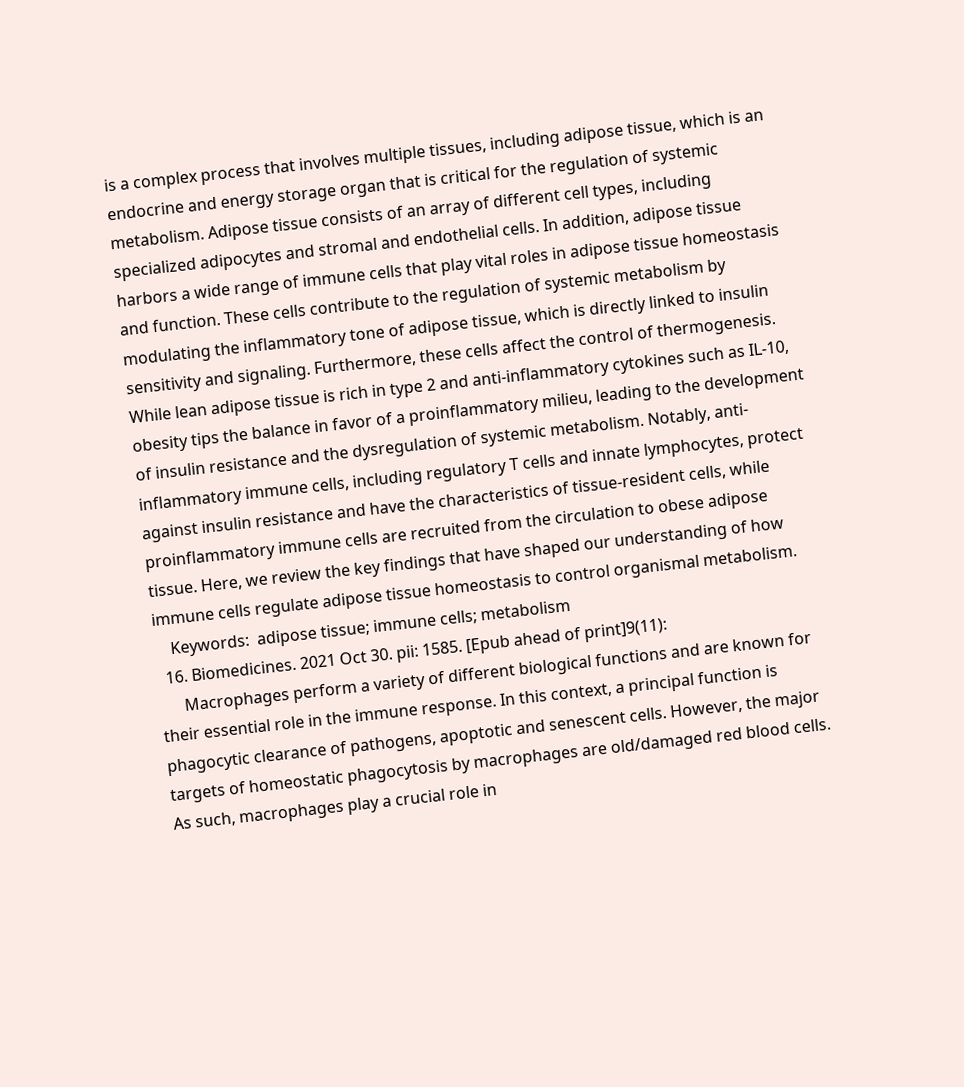is a complex process that involves multiple tissues, including adipose tissue, which is an endocrine and energy storage organ that is critical for the regulation of systemic metabolism. Adipose tissue consists of an array of different cell types, including specialized adipocytes and stromal and endothelial cells. In addition, adipose tissue harbors a wide range of immune cells that play vital roles in adipose tissue homeostasis and function. These cells contribute to the regulation of systemic metabolism by modulating the inflammatory tone of adipose tissue, which is directly linked to insulin sensitivity and signaling. Furthermore, these cells affect the control of thermogenesis. While lean adipose tissue is rich in type 2 and anti-inflammatory cytokines such as IL-10, obesity tips the balance in favor of a proinflammatory milieu, leading to the development of insulin resistance and the dysregulation of systemic metabolism. Notably, anti-inflammatory immune cells, including regulatory T cells and innate lymphocytes, protect against insulin resistance and have the characteristics of tissue-resident cells, while proinflammatory immune cells are recruited from the circulation to obese adipose tissue. Here, we review the key findings that have shaped our understanding of how immune cells regulate adipose tissue homeostasis to control organismal metabolism.
    Keywords:  adipose tissue; immune cells; metabolism
  16. Biomedicines. 2021 Oct 30. pii: 1585. [Epub ahead of print]9(11):
      Macrophages perform a variety of different biological functions and are known for their essential role in the immune response. In this context, a principal function is phagocytic clearance of pathogens, apoptotic and senescent cells. However, the major targets of homeostatic phagocytosis by macrophages are old/damaged red blood cells. As such, macrophages play a crucial role in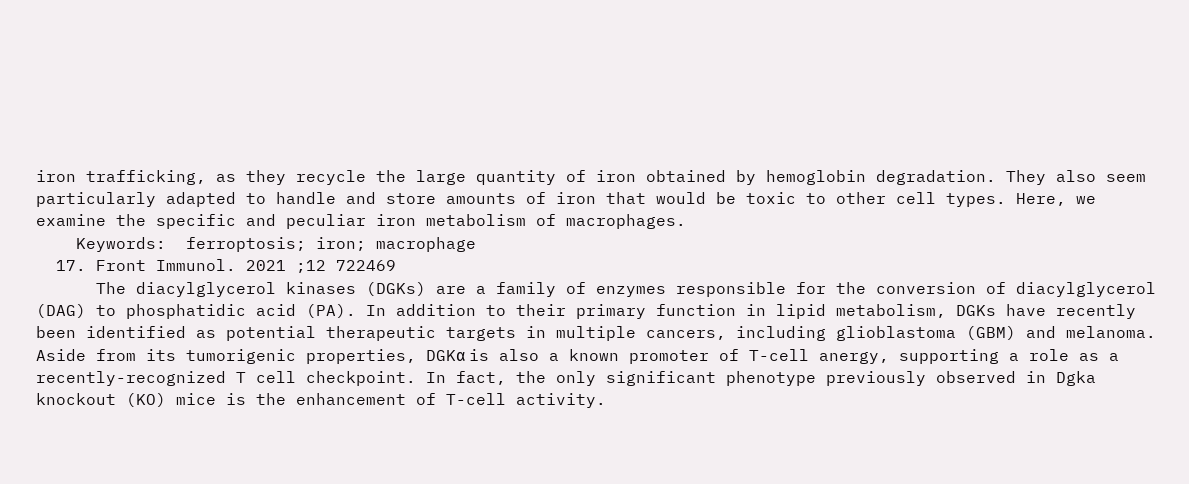iron trafficking, as they recycle the large quantity of iron obtained by hemoglobin degradation. They also seem particularly adapted to handle and store amounts of iron that would be toxic to other cell types. Here, we examine the specific and peculiar iron metabolism of macrophages.
    Keywords:  ferroptosis; iron; macrophage
  17. Front Immunol. 2021 ;12 722469
      The diacylglycerol kinases (DGKs) are a family of enzymes responsible for the conversion of diacylglycerol (DAG) to phosphatidic acid (PA). In addition to their primary function in lipid metabolism, DGKs have recently been identified as potential therapeutic targets in multiple cancers, including glioblastoma (GBM) and melanoma. Aside from its tumorigenic properties, DGKα is also a known promoter of T-cell anergy, supporting a role as a recently-recognized T cell checkpoint. In fact, the only significant phenotype previously observed in Dgka knockout (KO) mice is the enhancement of T-cell activity.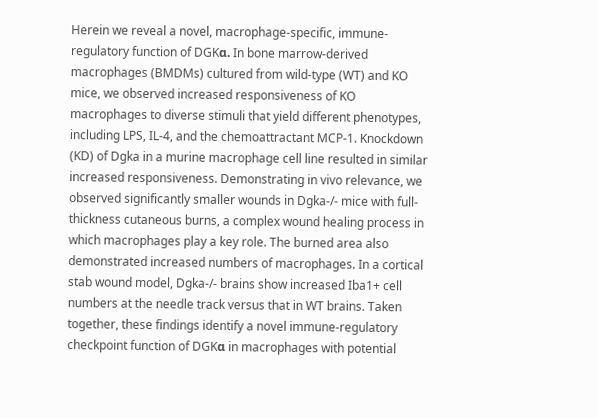Herein we reveal a novel, macrophage-specific, immune-regulatory function of DGKα. In bone marrow-derived macrophages (BMDMs) cultured from wild-type (WT) and KO mice, we observed increased responsiveness of KO macrophages to diverse stimuli that yield different phenotypes, including LPS, IL-4, and the chemoattractant MCP-1. Knockdown (KD) of Dgka in a murine macrophage cell line resulted in similar increased responsiveness. Demonstrating in vivo relevance, we observed significantly smaller wounds in Dgka-/- mice with full-thickness cutaneous burns, a complex wound healing process in which macrophages play a key role. The burned area also demonstrated increased numbers of macrophages. In a cortical stab wound model, Dgka-/- brains show increased Iba1+ cell numbers at the needle track versus that in WT brains. Taken together, these findings identify a novel immune-regulatory checkpoint function of DGKα in macrophages with potential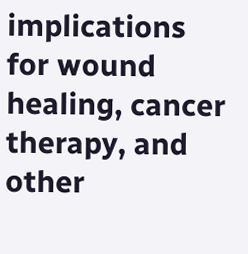implications for wound healing, cancer therapy, and other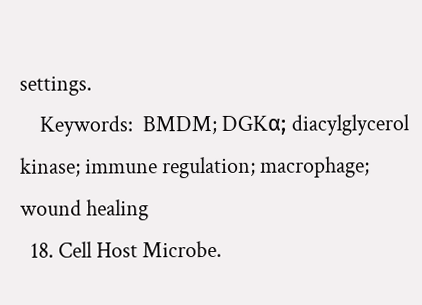settings.
    Keywords:  BMDM; DGKα; diacylglycerol kinase; immune regulation; macrophage; wound healing
  18. Cell Host Microbe.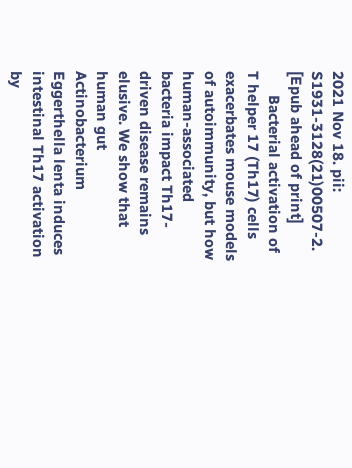2021 Nov 18. pii: S1931-3128(21)00507-2. [Epub ahead of print]
      Bacterial activation of T helper 17 (Th17) cells exacerbates mouse models of autoimmunity, but how human-associated bacteria impact Th17-driven disease remains elusive. We show that human gut Actinobacterium Eggerthella lenta induces intestinal Th17 activation by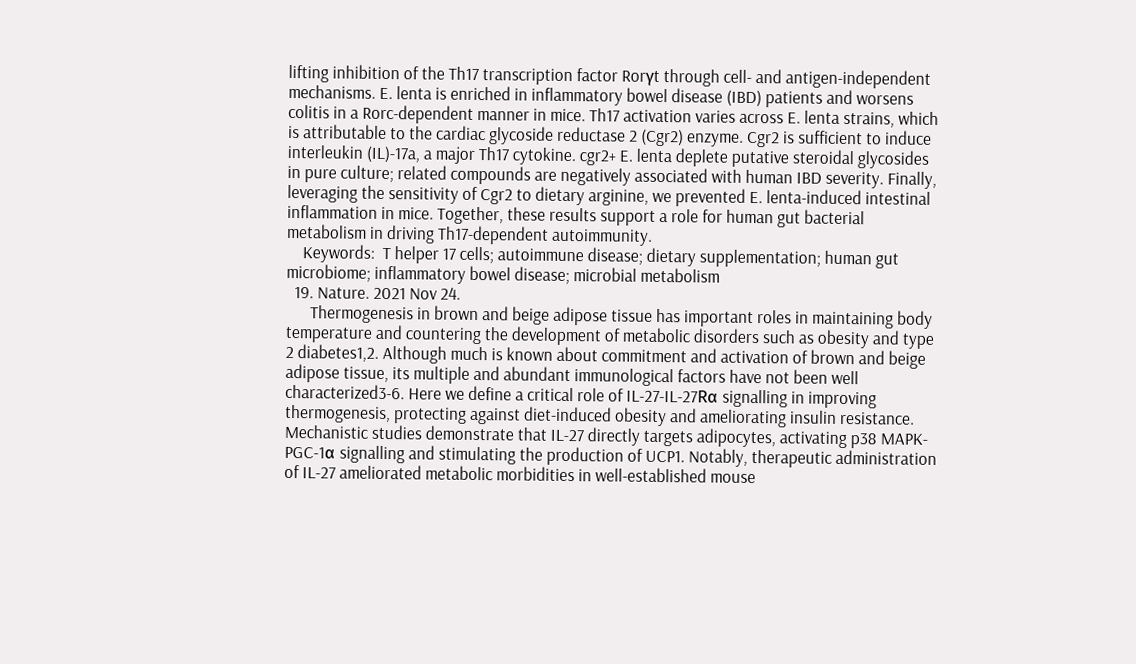lifting inhibition of the Th17 transcription factor Rorγt through cell- and antigen-independent mechanisms. E. lenta is enriched in inflammatory bowel disease (IBD) patients and worsens colitis in a Rorc-dependent manner in mice. Th17 activation varies across E. lenta strains, which is attributable to the cardiac glycoside reductase 2 (Cgr2) enzyme. Cgr2 is sufficient to induce interleukin (IL)-17a, a major Th17 cytokine. cgr2+ E. lenta deplete putative steroidal glycosides in pure culture; related compounds are negatively associated with human IBD severity. Finally, leveraging the sensitivity of Cgr2 to dietary arginine, we prevented E. lenta-induced intestinal inflammation in mice. Together, these results support a role for human gut bacterial metabolism in driving Th17-dependent autoimmunity.
    Keywords:  T helper 17 cells; autoimmune disease; dietary supplementation; human gut microbiome; inflammatory bowel disease; microbial metabolism
  19. Nature. 2021 Nov 24.
      Thermogenesis in brown and beige adipose tissue has important roles in maintaining body temperature and countering the development of metabolic disorders such as obesity and type 2 diabetes1,2. Although much is known about commitment and activation of brown and beige adipose tissue, its multiple and abundant immunological factors have not been well characterized3-6. Here we define a critical role of IL-27-IL-27Rα signalling in improving thermogenesis, protecting against diet-induced obesity and ameliorating insulin resistance. Mechanistic studies demonstrate that IL-27 directly targets adipocytes, activating p38 MAPK-PGC-1α signalling and stimulating the production of UCP1. Notably, therapeutic administration of IL-27 ameliorated metabolic morbidities in well-established mouse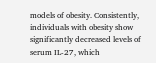models of obesity. Consistently, individuals with obesity show significantly decreased levels of serum IL-27, which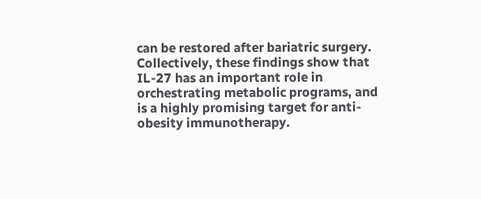can be restored after bariatric surgery. Collectively, these findings show that IL-27 has an important role in orchestrating metabolic programs, and is a highly promising target for anti-obesity immunotherapy.